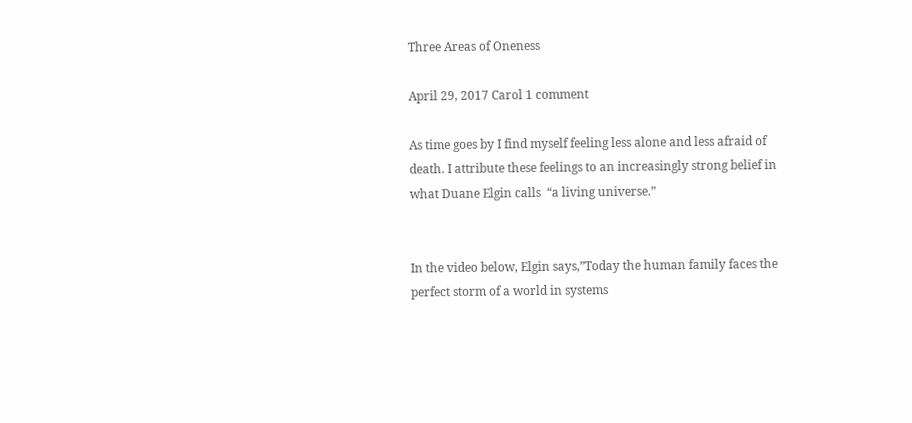Three Areas of Oneness

April 29, 2017 Carol 1 comment

As time goes by I find myself feeling less alone and less afraid of death. I attribute these feelings to an increasingly strong belief in what Duane Elgin calls  “a living universe.”


In the video below, Elgin says,”Today the human family faces the perfect storm of a world in systems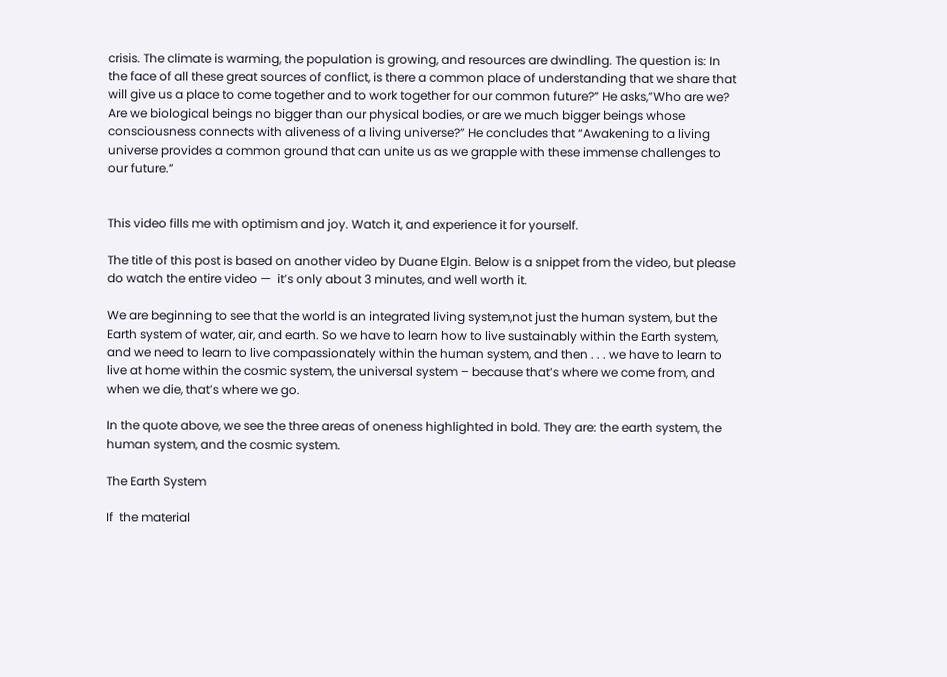crisis. The climate is warming, the population is growing, and resources are dwindling. The question is: In the face of all these great sources of conflict, is there a common place of understanding that we share that will give us a place to come together and to work together for our common future?” He asks,”Who are we? Are we biological beings no bigger than our physical bodies, or are we much bigger beings whose consciousness connects with aliveness of a living universe?” He concludes that “Awakening to a living universe provides a common ground that can unite us as we grapple with these immense challenges to our future.”


This video fills me with optimism and joy. Watch it, and experience it for yourself.

The title of this post is based on another video by Duane Elgin. Below is a snippet from the video, but please do watch the entire video —  it’s only about 3 minutes, and well worth it.

We are beginning to see that the world is an integrated living system,not just the human system, but the Earth system of water, air, and earth. So we have to learn how to live sustainably within the Earth system, and we need to learn to live compassionately within the human system, and then . . . we have to learn to live at home within the cosmic system, the universal system – because that’s where we come from, and when we die, that’s where we go.

In the quote above, we see the three areas of oneness highlighted in bold. They are: the earth system, the human system, and the cosmic system.

The Earth System

If  the material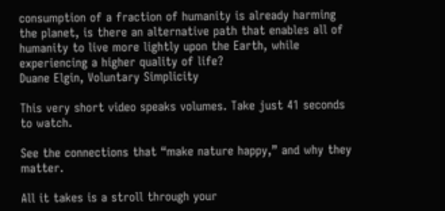consumption of a fraction of humanity is already harming the planet, is there an alternative path that enables all of humanity to live more lightly upon the Earth, while experiencing a higher quality of life?
Duane Elgin, Voluntary Simplicity

This very short video speaks volumes. Take just 41 seconds to watch.

See the connections that “make nature happy,” and why they matter.

All it takes is a stroll through your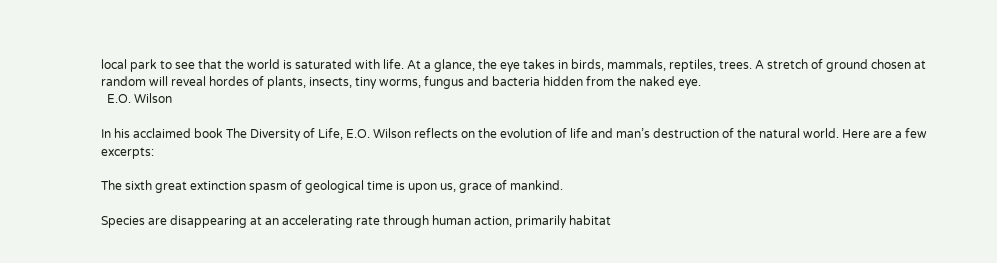local park to see that the world is saturated with life. At a glance, the eye takes in birds, mammals, reptiles, trees. A stretch of ground chosen at random will reveal hordes of plants, insects, tiny worms, fungus and bacteria hidden from the naked eye.
  E.O. Wilson

In his acclaimed book The Diversity of Life, E.O. Wilson reflects on the evolution of life and man’s destruction of the natural world. Here are a few excerpts:

The sixth great extinction spasm of geological time is upon us, grace of mankind.

Species are disappearing at an accelerating rate through human action, primarily habitat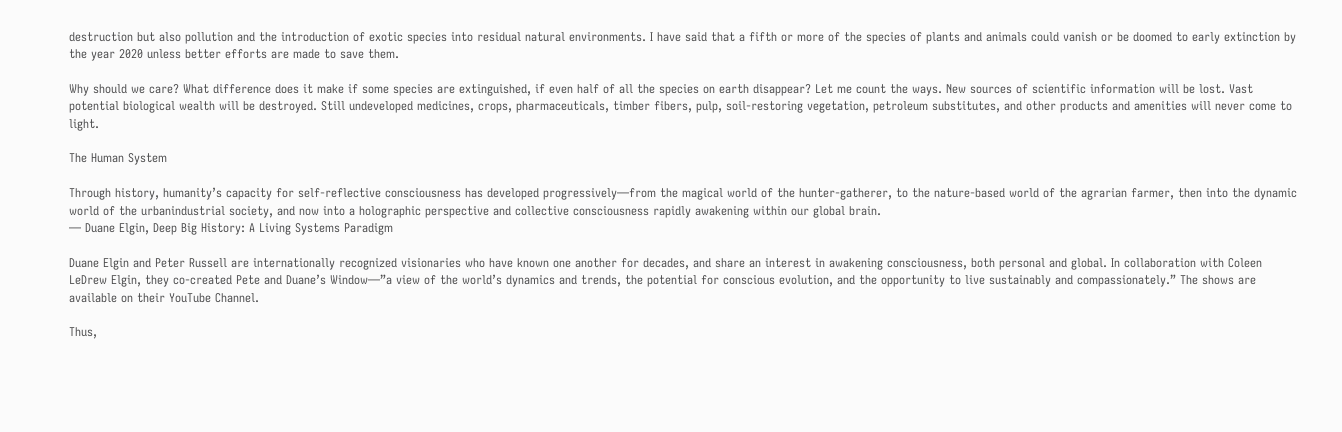destruction but also pollution and the introduction of exotic species into residual natural environments. I have said that a fifth or more of the species of plants and animals could vanish or be doomed to early extinction by the year 2020 unless better efforts are made to save them.

Why should we care? What difference does it make if some species are extinguished, if even half of all the species on earth disappear? Let me count the ways. New sources of scientific information will be lost. Vast potential biological wealth will be destroyed. Still undeveloped medicines, crops, pharmaceuticals, timber fibers, pulp, soil-restoring vegetation, petroleum substitutes, and other products and amenities will never come to light.

The Human System

Through history, humanity’s capacity for self-reflective consciousness has developed progressively—from the magical world of the hunter-gatherer, to the nature-based world of the agrarian farmer, then into the dynamic world of the urbanindustrial society, and now into a holographic perspective and collective consciousness rapidly awakening within our global brain.
— Duane Elgin, Deep Big History: A Living Systems Paradigm

Duane Elgin and Peter Russell are internationally recognized visionaries who have known one another for decades, and share an interest in awakening consciousness, both personal and global. In collaboration with Coleen LeDrew Elgin, they co-created Pete and Duane’s Window—”a view of the world’s dynamics and trends, the potential for conscious evolution, and the opportunity to live sustainably and compassionately.” The shows are available on their YouTube Channel.

Thus,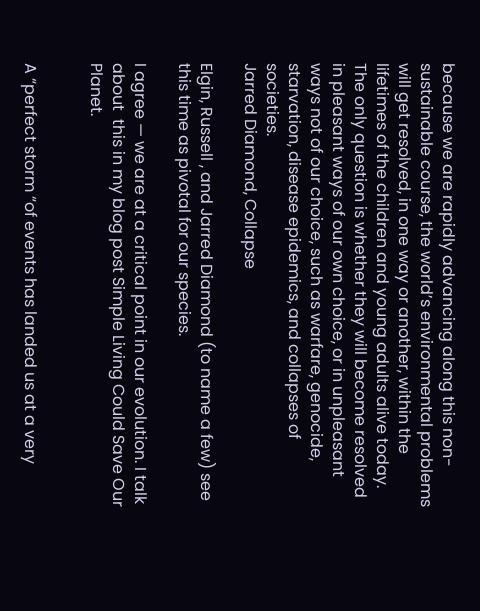because we are rapidly advancing along this non-sustainable course, the world’s environmental problems will get resolved, in one way or another, within the lifetimes of the children and young adults alive today. The only question is whether they will become resolved in pleasant ways of our own choice, or in unpleasant ways not of our choice, such as warfare, genocide, starvation, disease epidemics, and collapses of societies.
Jarred Diamond, Collapse

Elgin, Russell , and Jarred Diamond (to name a few) see this time as pivotal for our species.

I agree — we are at a critical point in our evolution. I talk about  this in my blog post Simple Living Could Save Our Planet.


A “perfect storm “of events has landed us at a very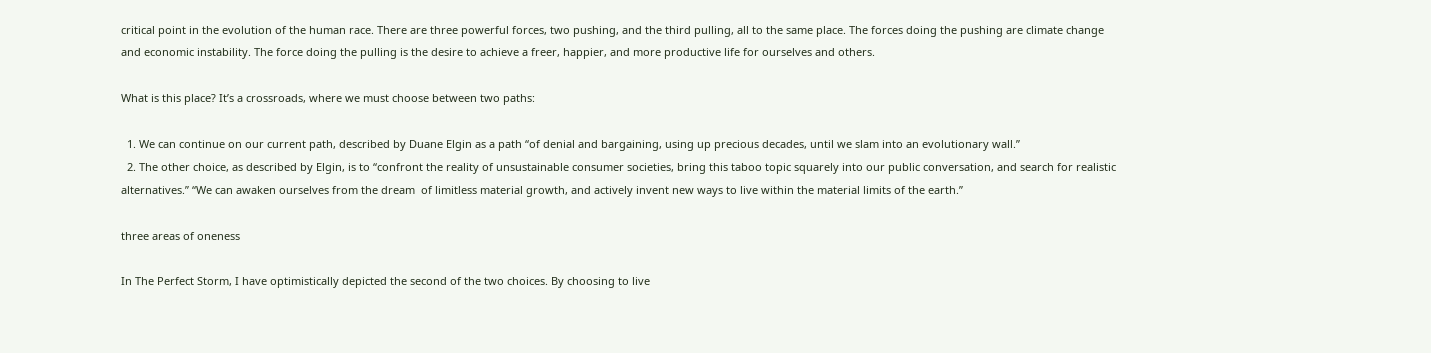critical point in the evolution of the human race. There are three powerful forces, two pushing, and the third pulling, all to the same place. The forces doing the pushing are climate change and economic instability. The force doing the pulling is the desire to achieve a freer, happier, and more productive life for ourselves and others.

What is this place? It’s a crossroads, where we must choose between two paths:

  1. We can continue on our current path, described by Duane Elgin as a path “of denial and bargaining, using up precious decades, until we slam into an evolutionary wall.”
  2. The other choice, as described by Elgin, is to “confront the reality of unsustainable consumer societies, bring this taboo topic squarely into our public conversation, and search for realistic alternatives.” “We can awaken ourselves from the dream  of limitless material growth, and actively invent new ways to live within the material limits of the earth.”

three areas of oneness

In The Perfect Storm, I have optimistically depicted the second of the two choices. By choosing to live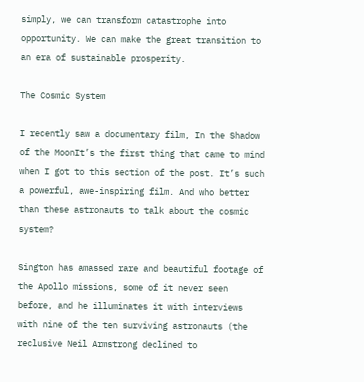simply, we can transform catastrophe into opportunity. We can make the great transition to an era of sustainable prosperity.

The Cosmic System

I recently saw a documentary film, In the Shadow of the MoonIt’s the first thing that came to mind when I got to this section of the post. It’s such a powerful, awe-inspiring film. And who better than these astronauts to talk about the cosmic system?

Sington has amassed rare and beautiful footage of the Apollo missions, some of it never seen before, and he illuminates it with interviews with nine of the ten surviving astronauts (the reclusive Neil Armstrong declined to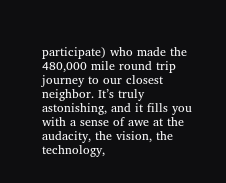participate) who made the 480,000 mile round trip journey to our closest neighbor. It’s truly astonishing, and it fills you with a sense of awe at the audacity, the vision, the technology,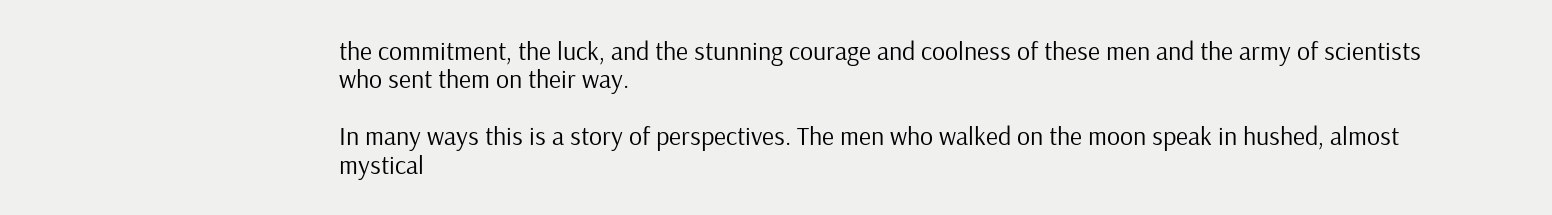the commitment, the luck, and the stunning courage and coolness of these men and the army of scientists who sent them on their way.

In many ways this is a story of perspectives. The men who walked on the moon speak in hushed, almost mystical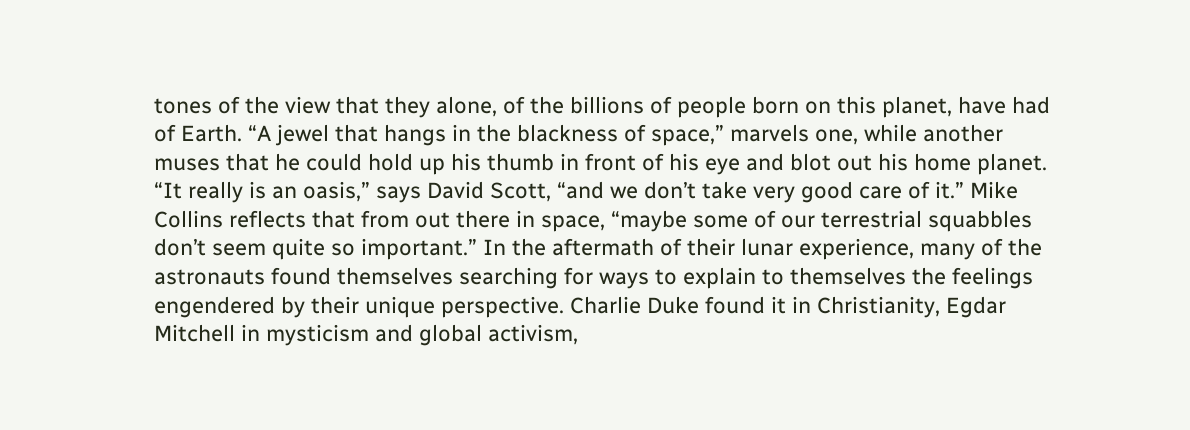tones of the view that they alone, of the billions of people born on this planet, have had of Earth. “A jewel that hangs in the blackness of space,” marvels one, while another muses that he could hold up his thumb in front of his eye and blot out his home planet. “It really is an oasis,” says David Scott, “and we don’t take very good care of it.” Mike Collins reflects that from out there in space, “maybe some of our terrestrial squabbles don’t seem quite so important.” In the aftermath of their lunar experience, many of the astronauts found themselves searching for ways to explain to themselves the feelings engendered by their unique perspective. Charlie Duke found it in Christianity, Egdar Mitchell in mysticism and global activism,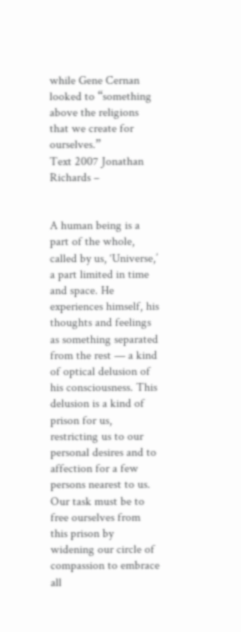while Gene Cernan looked to “something above the religions that we create for ourselves.”
Text 2007 Jonathan Richards –


A human being is a part of the whole, called by us, ‘Universe,’ a part limited in time and space. He experiences himself, his thoughts and feelings as something separated from the rest — a kind of optical delusion of his consciousness. This delusion is a kind of prison for us, restricting us to our personal desires and to affection for a few persons nearest to us. Our task must be to free ourselves from this prison by widening our circle of compassion to embrace all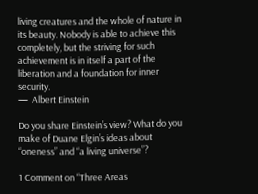living creatures and the whole of nature in its beauty. Nobody is able to achieve this completely, but the striving for such achievement is in itself a part of the liberation and a foundation for inner security.
—  Albert Einstein

Do you share Einstein’s view? What do you make of Duane Elgin’s ideas about “oneness” and “a living universe”?

1 Comment on “Three Areas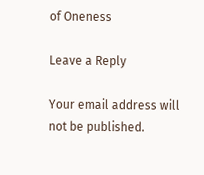of Oneness

Leave a Reply

Your email address will not be published.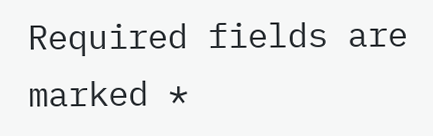Required fields are marked *